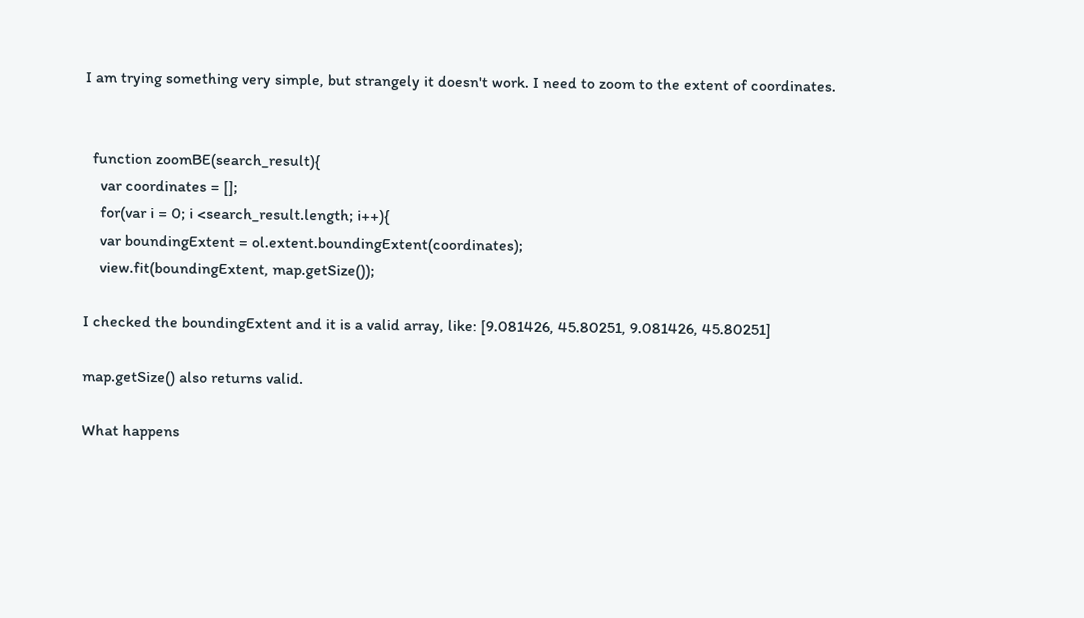I am trying something very simple, but strangely it doesn't work. I need to zoom to the extent of coordinates.


  function zoomBE(search_result){
    var coordinates = [];
    for(var i = 0; i <search_result.length; i++){
    var boundingExtent = ol.extent.boundingExtent(coordinates);
    view.fit(boundingExtent, map.getSize());

I checked the boundingExtent and it is a valid array, like: [9.081426, 45.80251, 9.081426, 45.80251]

map.getSize() also returns valid.

What happens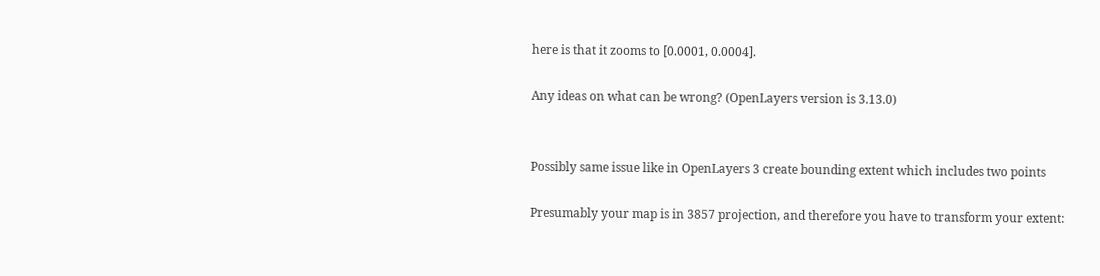here is that it zooms to [0.0001, 0.0004].

Any ideas on what can be wrong? (OpenLayers version is 3.13.0)


Possibly same issue like in OpenLayers 3 create bounding extent which includes two points

Presumably your map is in 3857 projection, and therefore you have to transform your extent: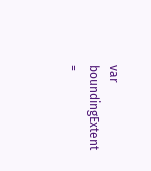var boundingExtent =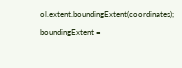ol.extent.boundingExtent(coordinates);
boundingExtent =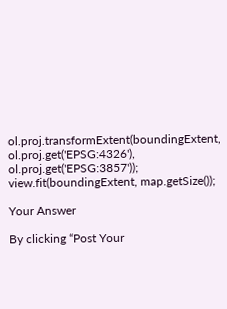ol.proj.transformExtent(boundingExtent, ol.proj.get('EPSG:4326'), ol.proj.get('EPSG:3857'));
view.fit(boundingExtent, map.getSize());

Your Answer

By clicking “Post Your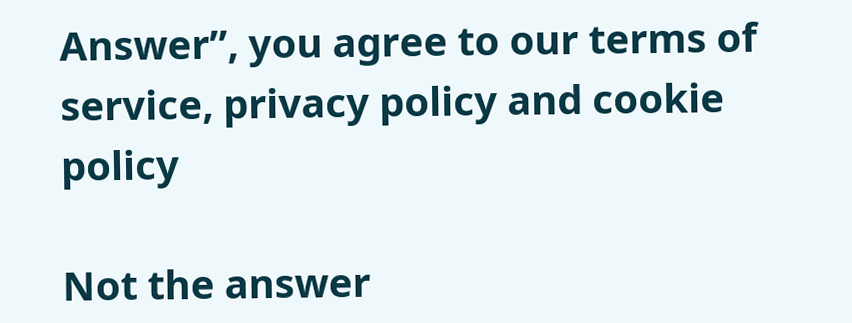Answer”, you agree to our terms of service, privacy policy and cookie policy

Not the answer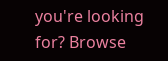you're looking for? Browse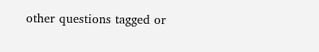other questions tagged or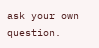ask your own question.